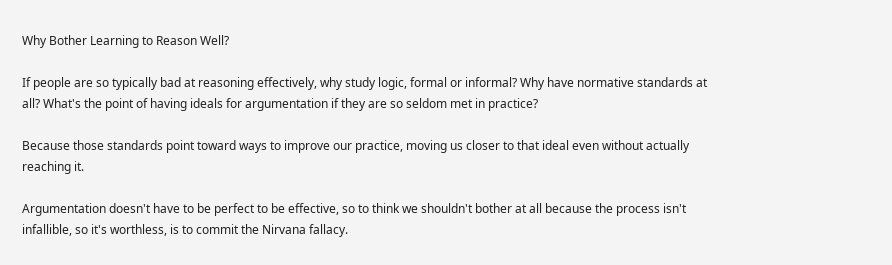Why Bother Learning to Reason Well?

If people are so typically bad at reasoning effectively, why study logic, formal or informal? Why have normative standards at all? What's the point of having ideals for argumentation if they are so seldom met in practice?

Because those standards point toward ways to improve our practice, moving us closer to that ideal even without actually reaching it.

Argumentation doesn't have to be perfect to be effective, so to think we shouldn't bother at all because the process isn't infallible, so it's worthless, is to commit the Nirvana fallacy.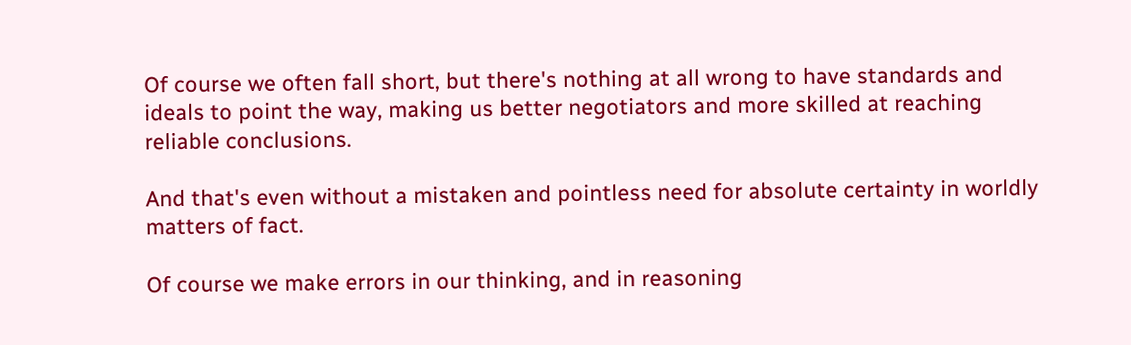Of course we often fall short, but there's nothing at all wrong to have standards and ideals to point the way, making us better negotiators and more skilled at reaching reliable conclusions.

And that's even without a mistaken and pointless need for absolute certainty in worldly matters of fact.

Of course we make errors in our thinking, and in reasoning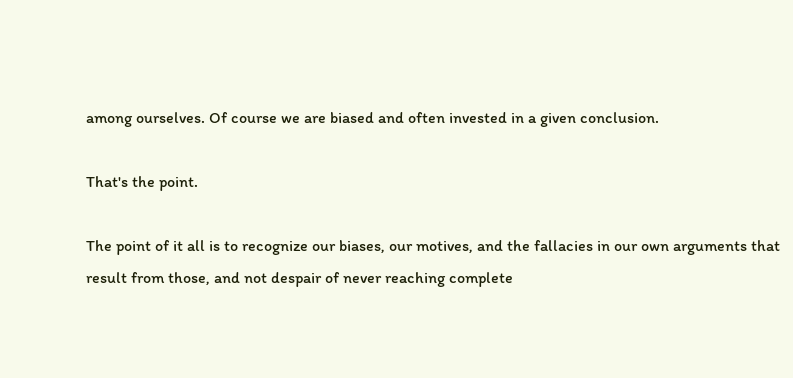among ourselves. Of course we are biased and often invested in a given conclusion.

That's the point.

The point of it all is to recognize our biases, our motives, and the fallacies in our own arguments that result from those, and not despair of never reaching complete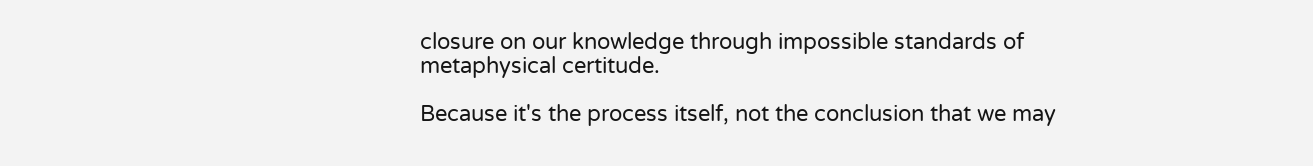closure on our knowledge through impossible standards of metaphysical certitude.

Because it's the process itself, not the conclusion that we may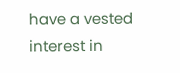have a vested interest in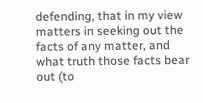defending, that in my view matters in seeking out the facts of any matter, and what truth those facts bear out (to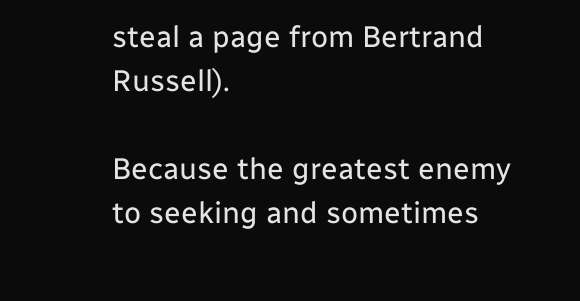steal a page from Bertrand Russell).

Because the greatest enemy to seeking and sometimes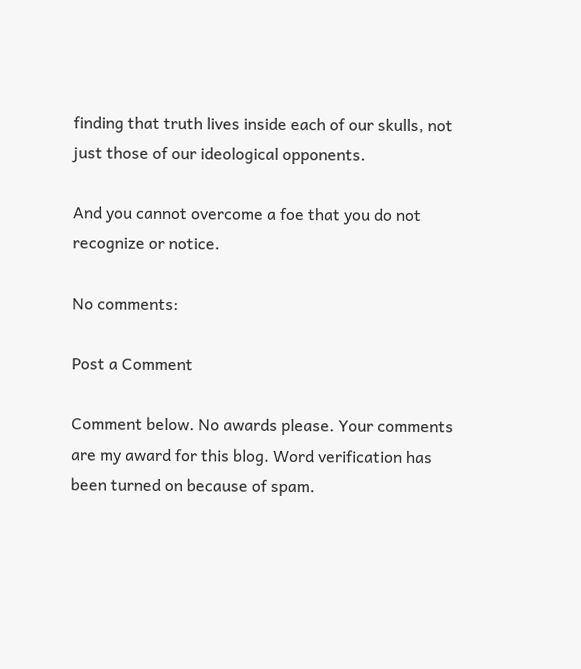finding that truth lives inside each of our skulls, not just those of our ideological opponents.

And you cannot overcome a foe that you do not recognize or notice.

No comments:

Post a Comment

Comment below. No awards please. Your comments are my award for this blog. Word verification has been turned on because of spam.